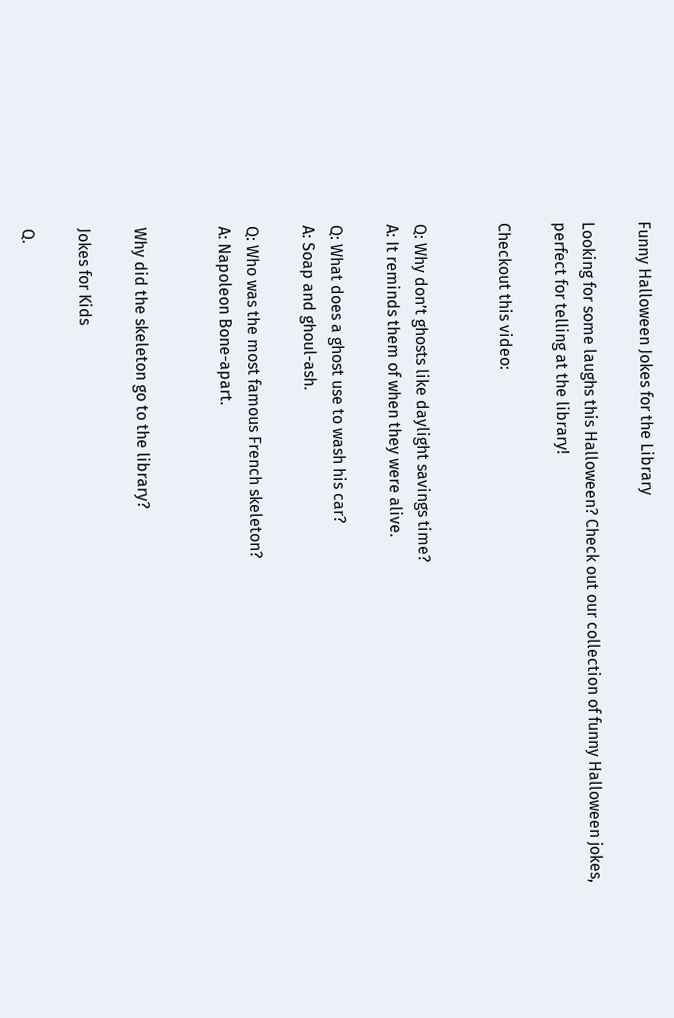Funny Halloween Jokes for the Library

Looking for some laughs this Halloween? Check out our collection of funny Halloween jokes, perfect for telling at the library!

Checkout this video:


Q: Why don’t ghosts like daylight savings time?
A: It reminds them of when they were alive.

Q: What does a ghost use to wash his car?
A: Soap and ghoul-ash.

Q: Who was the most famous French skeleton?
A: Napoleon Bone-apart.


Why did the skeleton go to the library?

Jokes for Kids

Q.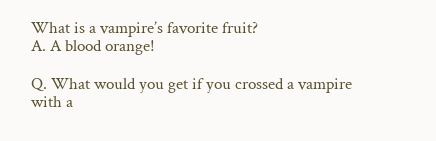What is a vampire’s favorite fruit?
A. A blood orange!

Q. What would you get if you crossed a vampire with a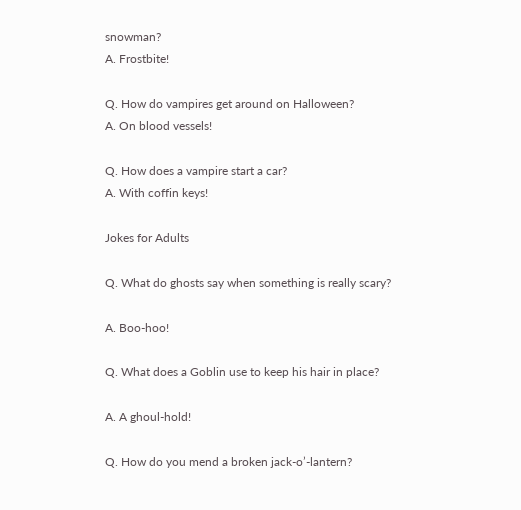snowman?
A. Frostbite!

Q. How do vampires get around on Halloween?
A. On blood vessels!

Q. How does a vampire start a car?
A. With coffin keys!

Jokes for Adults

Q. What do ghosts say when something is really scary?

A. Boo-hoo!

Q. What does a Goblin use to keep his hair in place?

A. A ghoul-hold!

Q. How do you mend a broken jack-o’-lantern?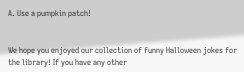A. Use a pumpkin patch!


We hope you enjoyed our collection of funny Halloween jokes for the library! If you have any other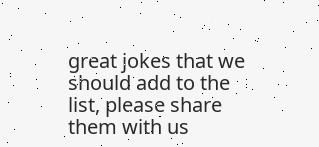great jokes that we should add to the list, please share them with us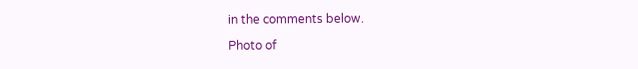in the comments below.

Photo of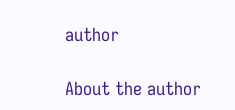author

About the author